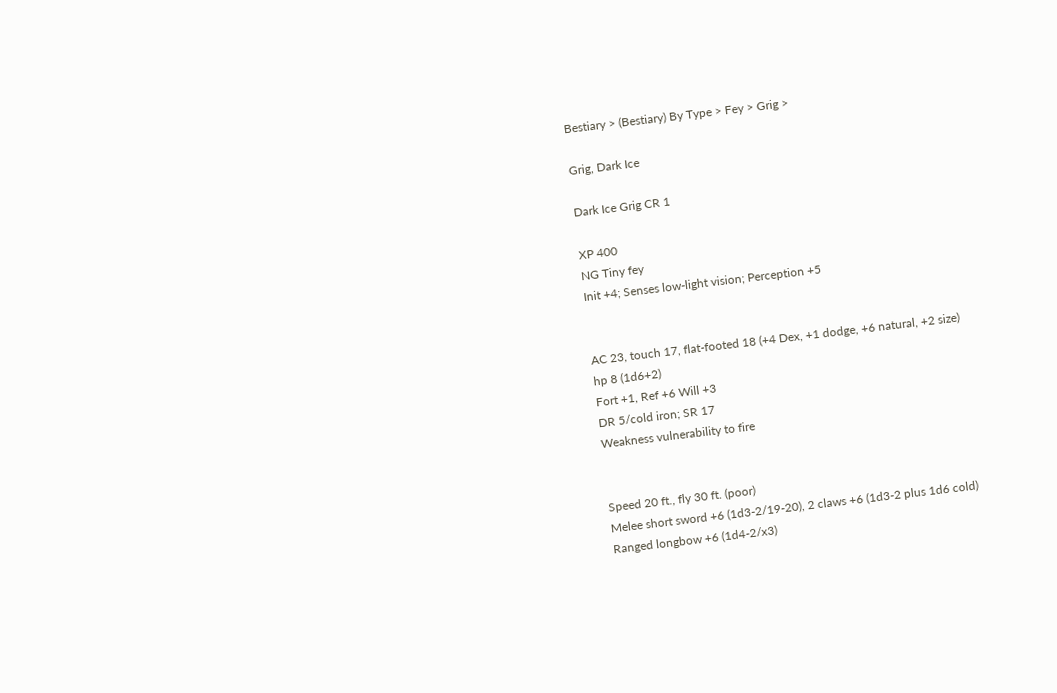Bestiary > (Bestiary) By Type > Fey > Grig >

Grig, Dark Ice

Dark Ice Grig CR 1

XP 400
NG Tiny fey
Init +4; Senses low-light vision; Perception +5


AC 23, touch 17, flat-footed 18 (+4 Dex, +1 dodge, +6 natural, +2 size)
hp 8 (1d6+2)
Fort +1, Ref +6 Will +3
DR 5/cold iron; SR 17
Weakness vulnerability to fire


Speed 20 ft., fly 30 ft. (poor)
Melee short sword +6 (1d3-2/19-20), 2 claws +6 (1d3-2 plus 1d6 cold)
Ranged longbow +6 (1d4-2/x3)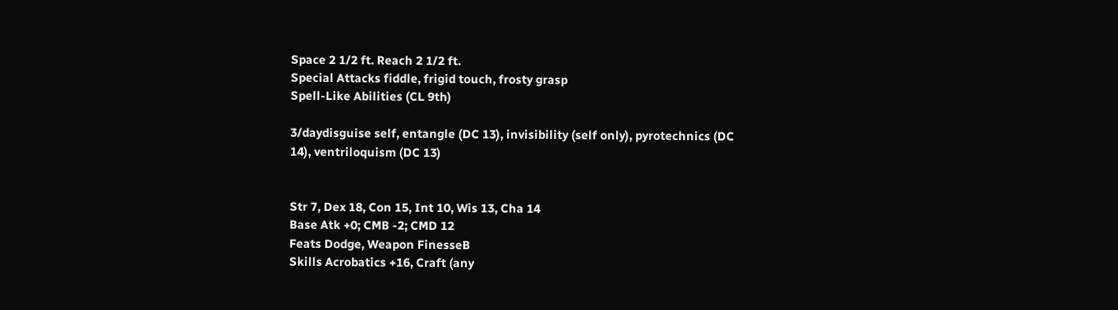Space 2 1/2 ft. Reach 2 1/2 ft.
Special Attacks fiddle, frigid touch, frosty grasp
Spell-Like Abilities (CL 9th)

3/daydisguise self, entangle (DC 13), invisibility (self only), pyrotechnics (DC 14), ventriloquism (DC 13)


Str 7, Dex 18, Con 15, Int 10, Wis 13, Cha 14
Base Atk +0; CMB -2; CMD 12
Feats Dodge, Weapon FinesseB
Skills Acrobatics +16, Craft (any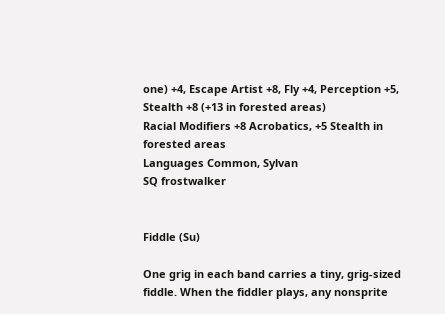one) +4, Escape Artist +8, Fly +4, Perception +5, Stealth +8 (+13 in forested areas)
Racial Modifiers +8 Acrobatics, +5 Stealth in forested areas
Languages Common, Sylvan
SQ frostwalker


Fiddle (Su)

One grig in each band carries a tiny, grig-sized fiddle. When the fiddler plays, any nonsprite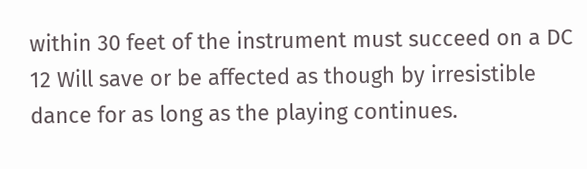within 30 feet of the instrument must succeed on a DC 12 Will save or be affected as though by irresistible dance for as long as the playing continues.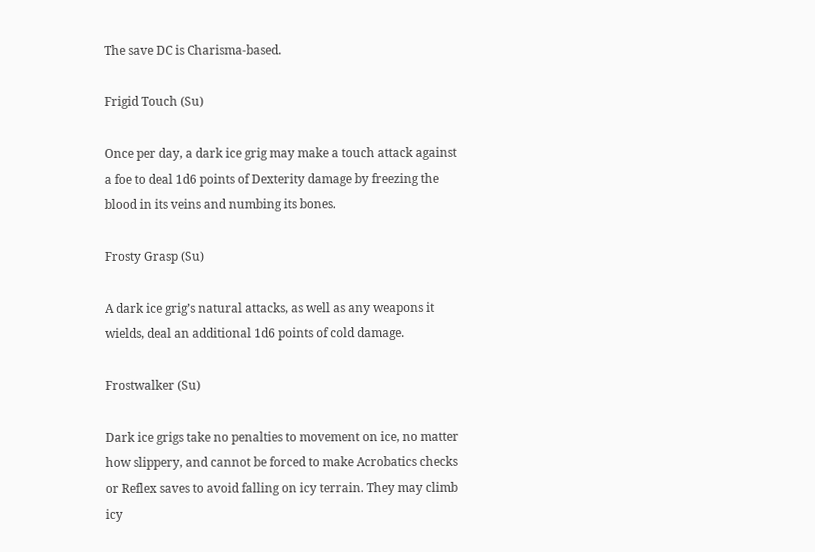The save DC is Charisma-based.

Frigid Touch (Su)

Once per day, a dark ice grig may make a touch attack against a foe to deal 1d6 points of Dexterity damage by freezing the blood in its veins and numbing its bones.

Frosty Grasp (Su)

A dark ice grig’s natural attacks, as well as any weapons it wields, deal an additional 1d6 points of cold damage.

Frostwalker (Su)

Dark ice grigs take no penalties to movement on ice, no matter how slippery, and cannot be forced to make Acrobatics checks or Reflex saves to avoid falling on icy terrain. They may climb icy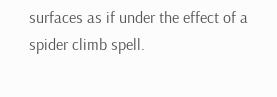surfaces as if under the effect of a spider climb spell.